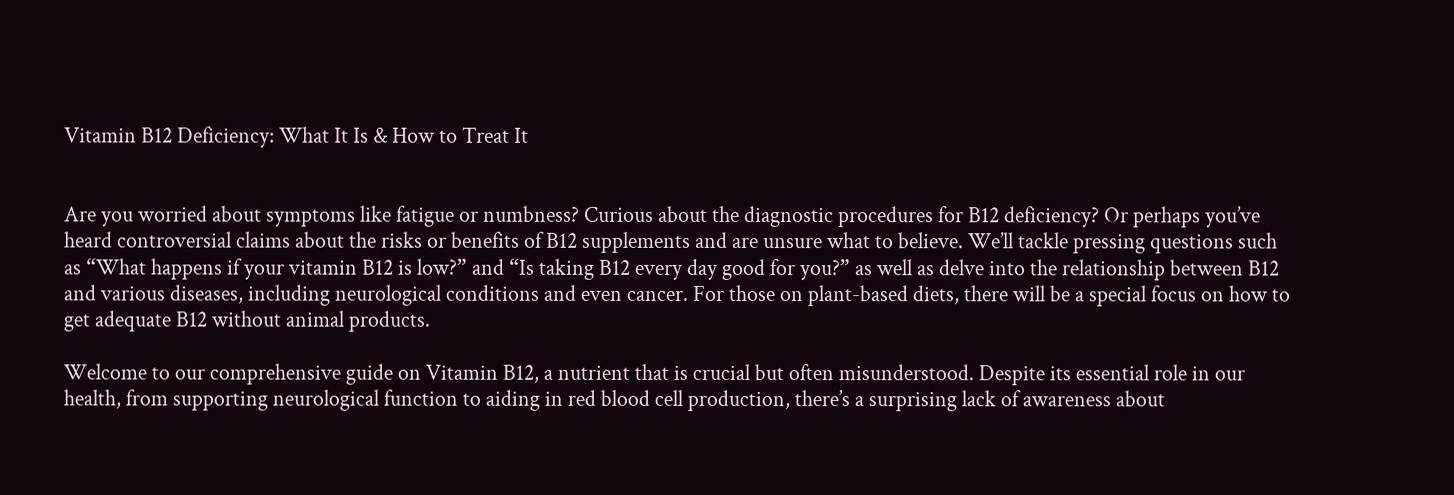Vitamin B12 Deficiency: What It Is & How to Treat It


Are you worried about symptoms like fatigue or numbness? Curious about the diagnostic procedures for B12 deficiency? Or perhaps you’ve heard controversial claims about the risks or benefits of B12 supplements and are unsure what to believe. We’ll tackle pressing questions such as “What happens if your vitamin B12 is low?” and “Is taking B12 every day good for you?” as well as delve into the relationship between B12 and various diseases, including neurological conditions and even cancer. For those on plant-based diets, there will be a special focus on how to get adequate B12 without animal products.

Welcome to our comprehensive guide on Vitamin B12, a nutrient that is crucial but often misunderstood. Despite its essential role in our health, from supporting neurological function to aiding in red blood cell production, there’s a surprising lack of awareness about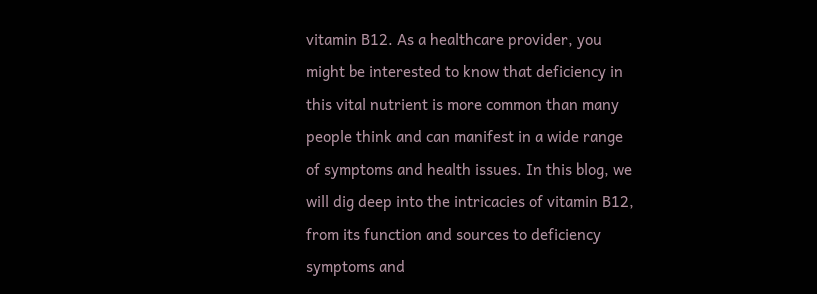vitamin B12. As a healthcare provider, you might be interested to know that deficiency in this vital nutrient is more common than many people think and can manifest in a wide range of symptoms and health issues. In this blog, we will dig deep into the intricacies of vitamin B12, from its function and sources to deficiency symptoms and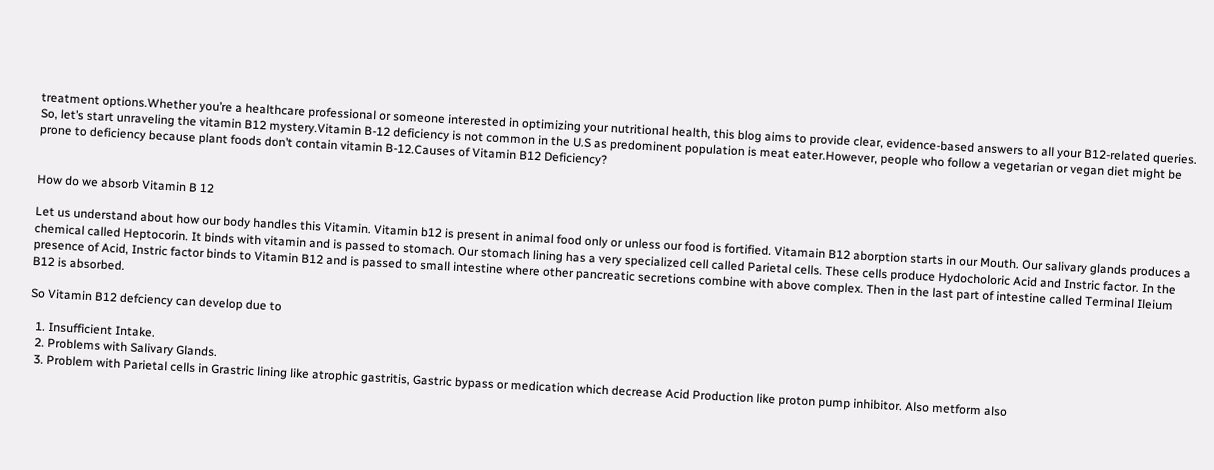treatment options.Whether you’re a healthcare professional or someone interested in optimizing your nutritional health, this blog aims to provide clear, evidence-based answers to all your B12-related queries. So, let’s start unraveling the vitamin B12 mystery.Vitamin B-12 deficiency is not common in the U.S as predominent population is meat eater.However, people who follow a vegetarian or vegan diet might be prone to deficiency because plant foods don’t contain vitamin B-12.Causes of Vitamin B12 Deficiency?


How do we absorb Vitamin B 12

Let us understand about how our body handles this Vitamin. Vitamin b12 is present in animal food only or unless our food is fortified. Vitamain B12 aborption starts in our Mouth. Our salivary glands produces a chemical called Heptocorin. It binds with vitamin and is passed to stomach. Our stomach lining has a very specialized cell called Parietal cells. These cells produce Hydocholoric Acid and Instric factor. In the presence of Acid, Instric factor binds to Vitamin B12 and is passed to small intestine where other pancreatic secretions combine with above complex. Then in the last part of intestine called Terminal Ileium B12 is absorbed.

So Vitamin B12 defciency can develop due to

  1. Insufficient Intake.
  2. Problems with Salivary Glands.
  3. Problem with Parietal cells in Grastric lining like atrophic gastritis, Gastric bypass or medication which decrease Acid Production like proton pump inhibitor. Also metform also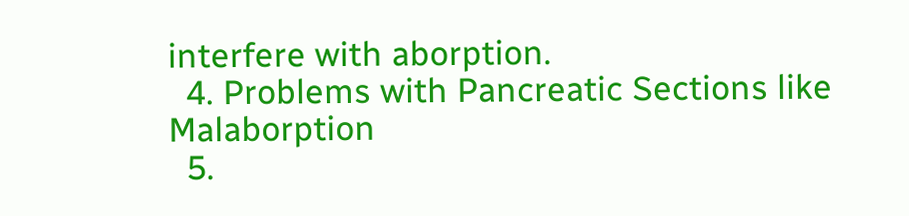interfere with aborption.
  4. Problems with Pancreatic Sections like Malaborption
  5.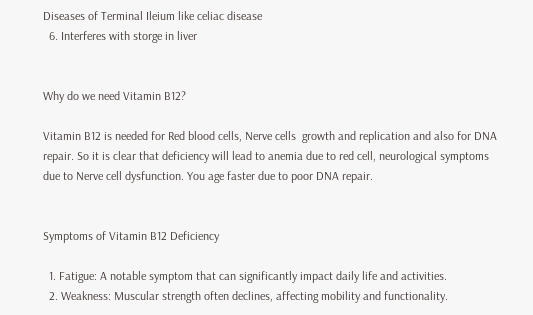Diseases of Terminal Ileium like celiac disease
  6. Interferes with storge in liver


Why do we need Vitamin B12?

Vitamin B12 is needed for Red blood cells, Nerve cells  growth and replication and also for DNA repair. So it is clear that deficiency will lead to anemia due to red cell, neurological symptoms due to Nerve cell dysfunction. You age faster due to poor DNA repair.


Symptoms of Vitamin B12 Deficiency

  1. Fatigue: A notable symptom that can significantly impact daily life and activities.
  2. Weakness: Muscular strength often declines, affecting mobility and functionality.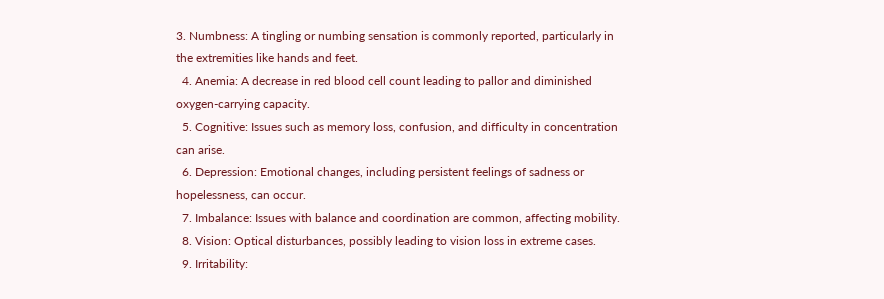3. Numbness: A tingling or numbing sensation is commonly reported, particularly in the extremities like hands and feet.
  4. Anemia: A decrease in red blood cell count leading to pallor and diminished oxygen-carrying capacity.
  5. Cognitive: Issues such as memory loss, confusion, and difficulty in concentration can arise.
  6. Depression: Emotional changes, including persistent feelings of sadness or hopelessness, can occur.
  7. Imbalance: Issues with balance and coordination are common, affecting mobility.
  8. Vision: Optical disturbances, possibly leading to vision loss in extreme cases.
  9. Irritability: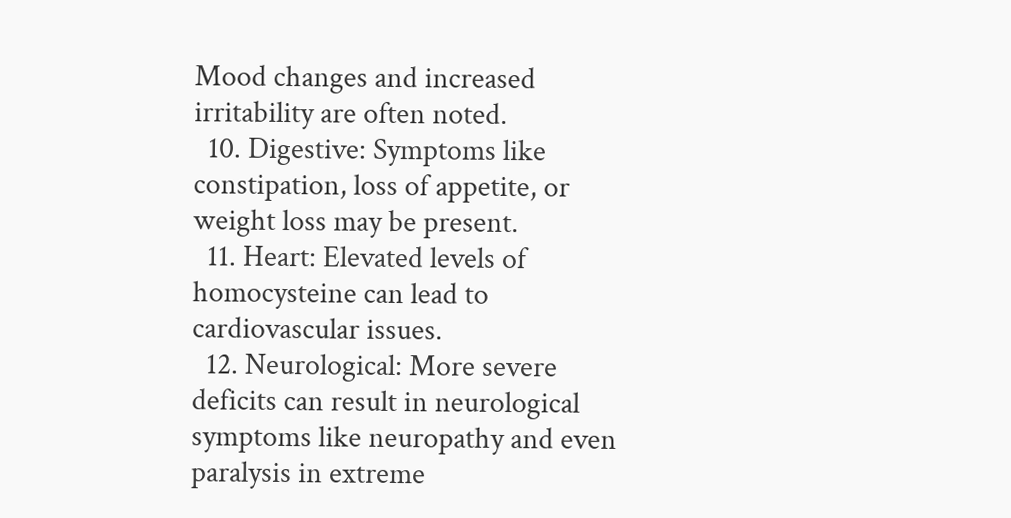Mood changes and increased irritability are often noted.
  10. Digestive: Symptoms like constipation, loss of appetite, or weight loss may be present.
  11. Heart: Elevated levels of homocysteine can lead to cardiovascular issues.
  12. Neurological: More severe deficits can result in neurological symptoms like neuropathy and even paralysis in extreme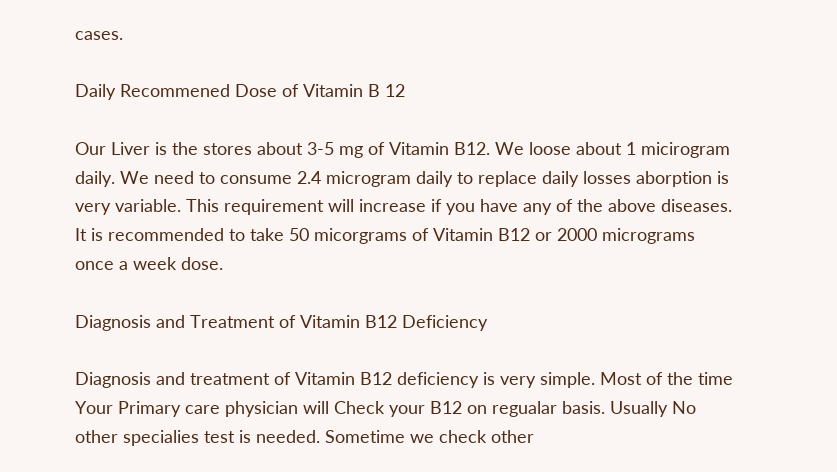cases.

Daily Recommened Dose of Vitamin B 12

Our Liver is the stores about 3-5 mg of Vitamin B12. We loose about 1 micirogram daily. We need to consume 2.4 microgram daily to replace daily losses aborption is very variable. This requirement will increase if you have any of the above diseases. It is recommended to take 50 micorgrams of Vitamin B12 or 2000 micrograms once a week dose.

Diagnosis and Treatment of Vitamin B12 Deficiency

Diagnosis and treatment of Vitamin B12 deficiency is very simple. Most of the time Your Primary care physician will Check your B12 on regualar basis. Usually No other specialies test is needed. Sometime we check other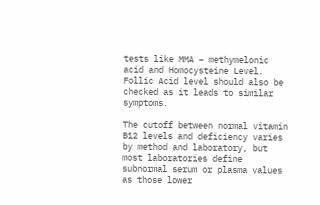tests like MMA – methymelonic acid and Homocysteine Level. Follic Acid level should also be checked as it leads to similar symptoms.

The cutoff between normal vitamin B12 levels and deficiency varies by method and laboratory, but most laboratories define subnormal serum or plasma values as those lower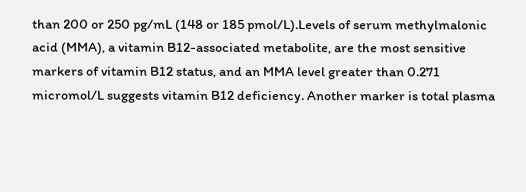than 200 or 250 pg/mL (148 or 185 pmol/L).Levels of serum methylmalonic acid (MMA), a vitamin B12-associated metabolite, are the most sensitive markers of vitamin B12 status, and an MMA level greater than 0.271 micromol/L suggests vitamin B12 deficiency. Another marker is total plasma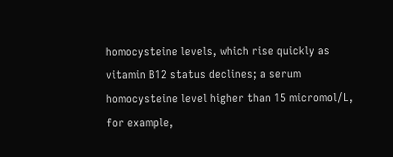homocysteine levels, which rise quickly as vitamin B12 status declines; a serum homocysteine level higher than 15 micromol/L, for example,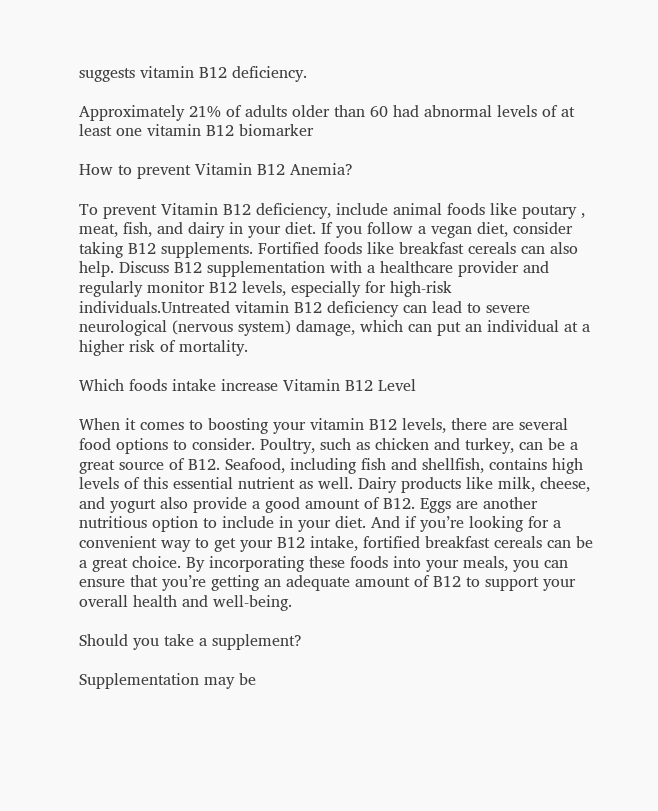suggests vitamin B12 deficiency.

Approximately 21% of adults older than 60 had abnormal levels of at least one vitamin B12 biomarker

How to prevent Vitamin B12 Anemia?

To prevent Vitamin B12 deficiency, include animal foods like poutary , meat, fish, and dairy in your diet. If you follow a vegan diet, consider taking B12 supplements. Fortified foods like breakfast cereals can also help. Discuss B12 supplementation with a healthcare provider and regularly monitor B12 levels, especially for high-risk individuals.Untreated vitamin B12 deficiency can lead to severe neurological (nervous system) damage, which can put an individual at a higher risk of mortality.

Which foods intake increase Vitamin B12 Level

When it comes to boosting your vitamin B12 levels, there are several food options to consider. Poultry, such as chicken and turkey, can be a great source of B12. Seafood, including fish and shellfish, contains high levels of this essential nutrient as well. Dairy products like milk, cheese, and yogurt also provide a good amount of B12. Eggs are another nutritious option to include in your diet. And if you’re looking for a convenient way to get your B12 intake, fortified breakfast cereals can be a great choice. By incorporating these foods into your meals, you can ensure that you’re getting an adequate amount of B12 to support your overall health and well-being.

Should you take a supplement?

Supplementation may be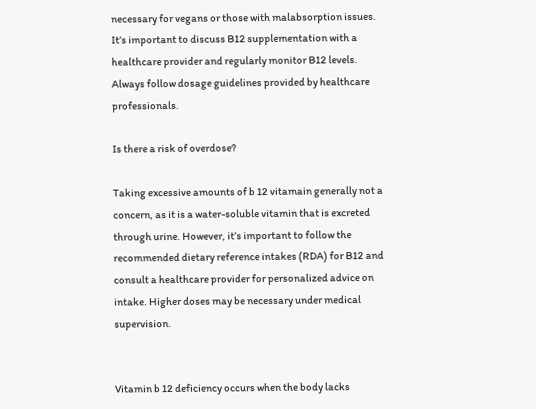necessary for vegans or those with malabsorption issues. It’s important to discuss B12 supplementation with a healthcare provider and regularly monitor B12 levels. Always follow dosage guidelines provided by healthcare professionals.

Is there a risk of overdose?

Taking excessive amounts of b 12 vitamain generally not a concern, as it is a water-soluble vitamin that is excreted through urine. However, it’s important to follow the recommended dietary reference intakes (RDA) for B12 and consult a healthcare provider for personalized advice on intake. Higher doses may be necessary under medical supervision.


Vitamin b 12 deficiency occurs when the body lacks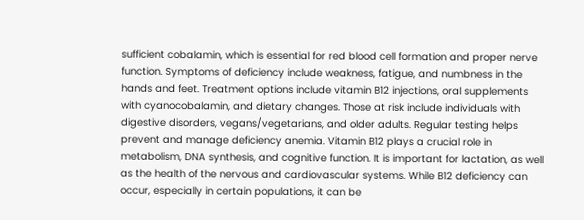sufficient cobalamin, which is essential for red blood cell formation and proper nerve function. Symptoms of deficiency include weakness, fatigue, and numbness in the hands and feet. Treatment options include vitamin B12 injections, oral supplements with cyanocobalamin, and dietary changes. Those at risk include individuals with digestive disorders, vegans/vegetarians, and older adults. Regular testing helps prevent and manage deficiency anemia. Vitamin B12 plays a crucial role in metabolism, DNA synthesis, and cognitive function. It is important for lactation, as well as the health of the nervous and cardiovascular systems. While B12 deficiency can occur, especially in certain populations, it can be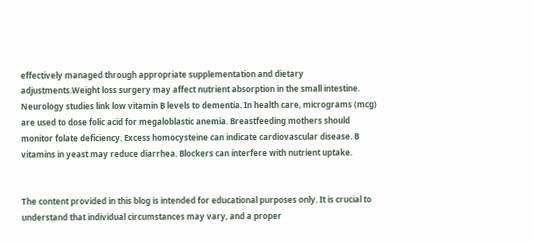effectively managed through appropriate supplementation and dietary adjustments.Weight loss surgery may affect nutrient absorption in the small intestine. Neurology studies link low vitamin B levels to dementia. In health care, micrograms (mcg) are used to dose folic acid for megaloblastic anemia. Breastfeeding mothers should monitor folate deficiency. Excess homocysteine can indicate cardiovascular disease. B vitamins in yeast may reduce diarrhea. Blockers can interfere with nutrient uptake.


The content provided in this blog is intended for educational purposes only. It is crucial to understand that individual circumstances may vary, and a proper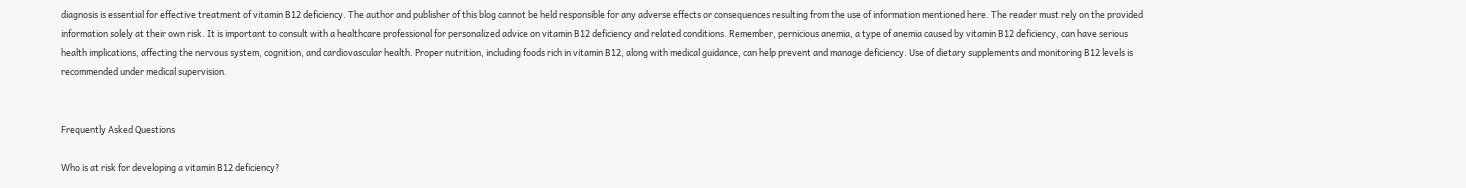diagnosis is essential for effective treatment of vitamin B12 deficiency. The author and publisher of this blog cannot be held responsible for any adverse effects or consequences resulting from the use of information mentioned here. The reader must rely on the provided information solely at their own risk. It is important to consult with a healthcare professional for personalized advice on vitamin B12 deficiency and related conditions. Remember, pernicious anemia, a type of anemia caused by vitamin B12 deficiency, can have serious health implications, affecting the nervous system, cognition, and cardiovascular health. Proper nutrition, including foods rich in vitamin B12, along with medical guidance, can help prevent and manage deficiency. Use of dietary supplements and monitoring B12 levels is recommended under medical supervision.


Frequently Asked Questions

Who is at risk for developing a vitamin B12 deficiency?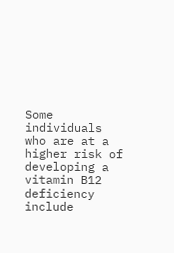Some individuals who are at a higher risk of developing a vitamin B12 deficiency include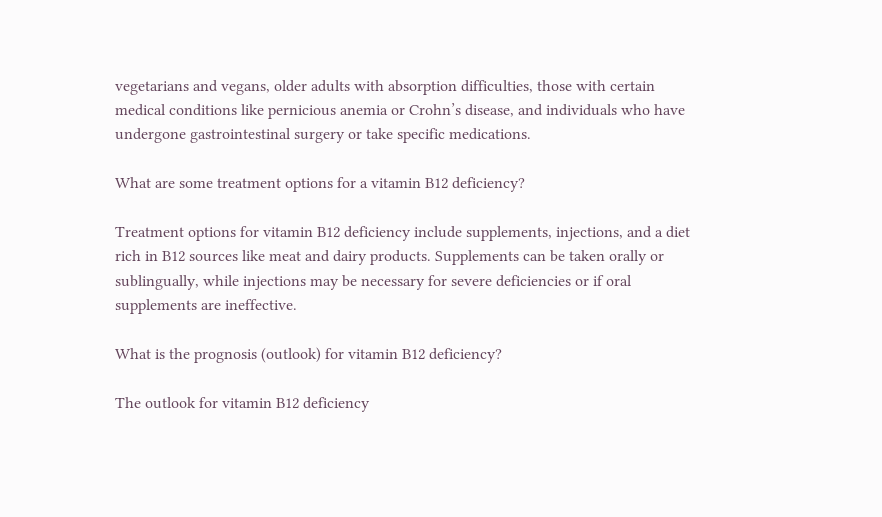vegetarians and vegans, older adults with absorption difficulties, those with certain medical conditions like pernicious anemia or Crohn’s disease, and individuals who have undergone gastrointestinal surgery or take specific medications.

What are some treatment options for a vitamin B12 deficiency?

Treatment options for vitamin B12 deficiency include supplements, injections, and a diet rich in B12 sources like meat and dairy products. Supplements can be taken orally or sublingually, while injections may be necessary for severe deficiencies or if oral supplements are ineffective.

What is the prognosis (outlook) for vitamin B12 deficiency?

The outlook for vitamin B12 deficiency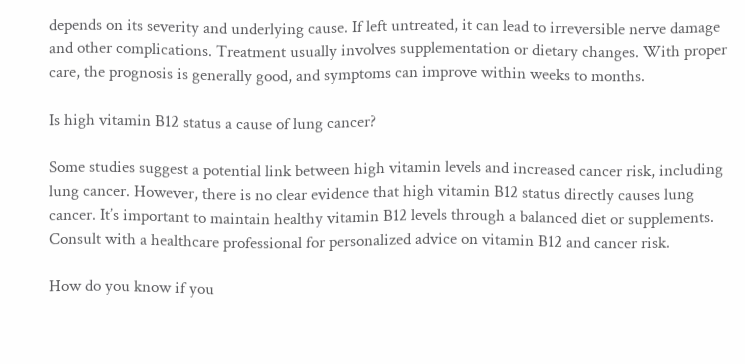depends on its severity and underlying cause. If left untreated, it can lead to irreversible nerve damage and other complications. Treatment usually involves supplementation or dietary changes. With proper care, the prognosis is generally good, and symptoms can improve within weeks to months.

Is high vitamin B12 status a cause of lung cancer?

Some studies suggest a potential link between high vitamin levels and increased cancer risk, including lung cancer. However, there is no clear evidence that high vitamin B12 status directly causes lung cancer. It’s important to maintain healthy vitamin B12 levels through a balanced diet or supplements. Consult with a healthcare professional for personalized advice on vitamin B12 and cancer risk.

How do you know if you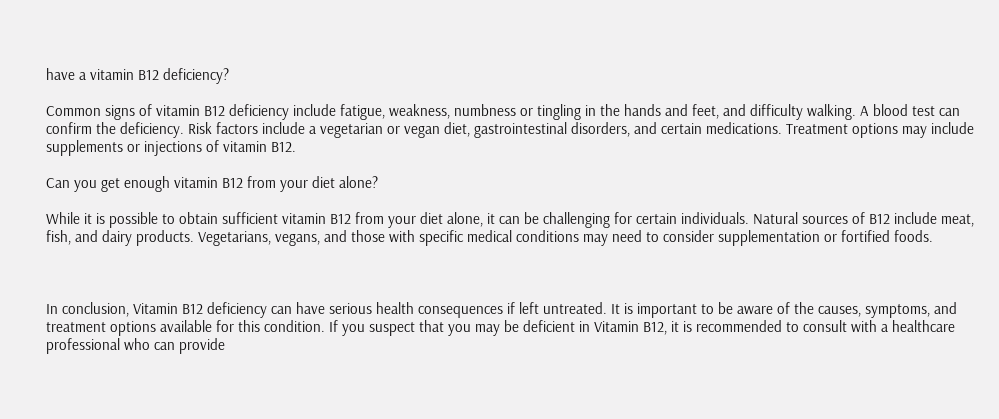have a vitamin B12 deficiency?

Common signs of vitamin B12 deficiency include fatigue, weakness, numbness or tingling in the hands and feet, and difficulty walking. A blood test can confirm the deficiency. Risk factors include a vegetarian or vegan diet, gastrointestinal disorders, and certain medications. Treatment options may include supplements or injections of vitamin B12.

Can you get enough vitamin B12 from your diet alone?

While it is possible to obtain sufficient vitamin B12 from your diet alone, it can be challenging for certain individuals. Natural sources of B12 include meat, fish, and dairy products. Vegetarians, vegans, and those with specific medical conditions may need to consider supplementation or fortified foods.



In conclusion, Vitamin B12 deficiency can have serious health consequences if left untreated. It is important to be aware of the causes, symptoms, and treatment options available for this condition. If you suspect that you may be deficient in Vitamin B12, it is recommended to consult with a healthcare professional who can provide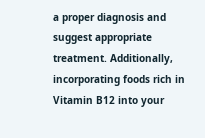a proper diagnosis and suggest appropriate treatment. Additionally, incorporating foods rich in Vitamin B12 into your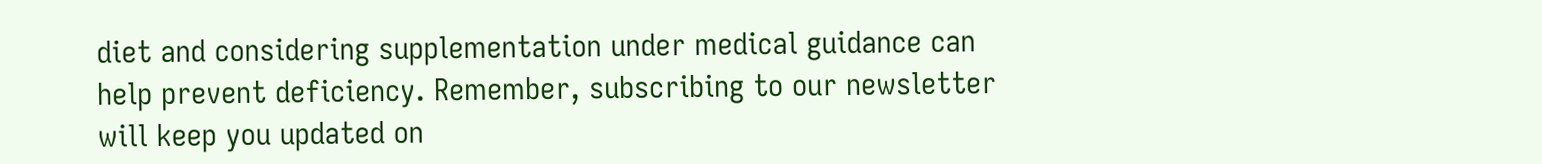diet and considering supplementation under medical guidance can help prevent deficiency. Remember, subscribing to our newsletter will keep you updated on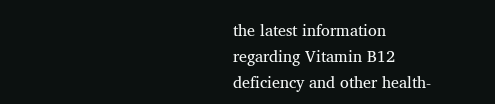the latest information regarding Vitamin B12 deficiency and other health-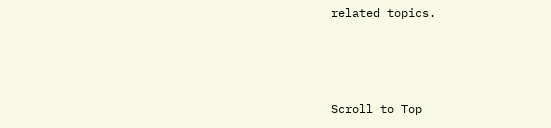related topics.



Scroll to Top